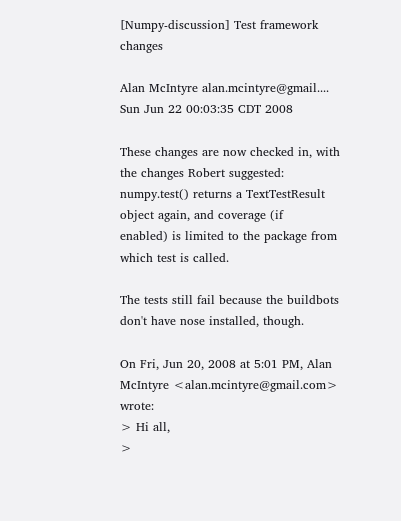[Numpy-discussion] Test framework changes

Alan McIntyre alan.mcintyre@gmail....
Sun Jun 22 00:03:35 CDT 2008

These changes are now checked in, with the changes Robert suggested:
numpy.test() returns a TextTestResult object again, and coverage (if
enabled) is limited to the package from which test is called.

The tests still fail because the buildbots don't have nose installed, though.

On Fri, Jun 20, 2008 at 5:01 PM, Alan McIntyre <alan.mcintyre@gmail.com> wrote:
> Hi all,
>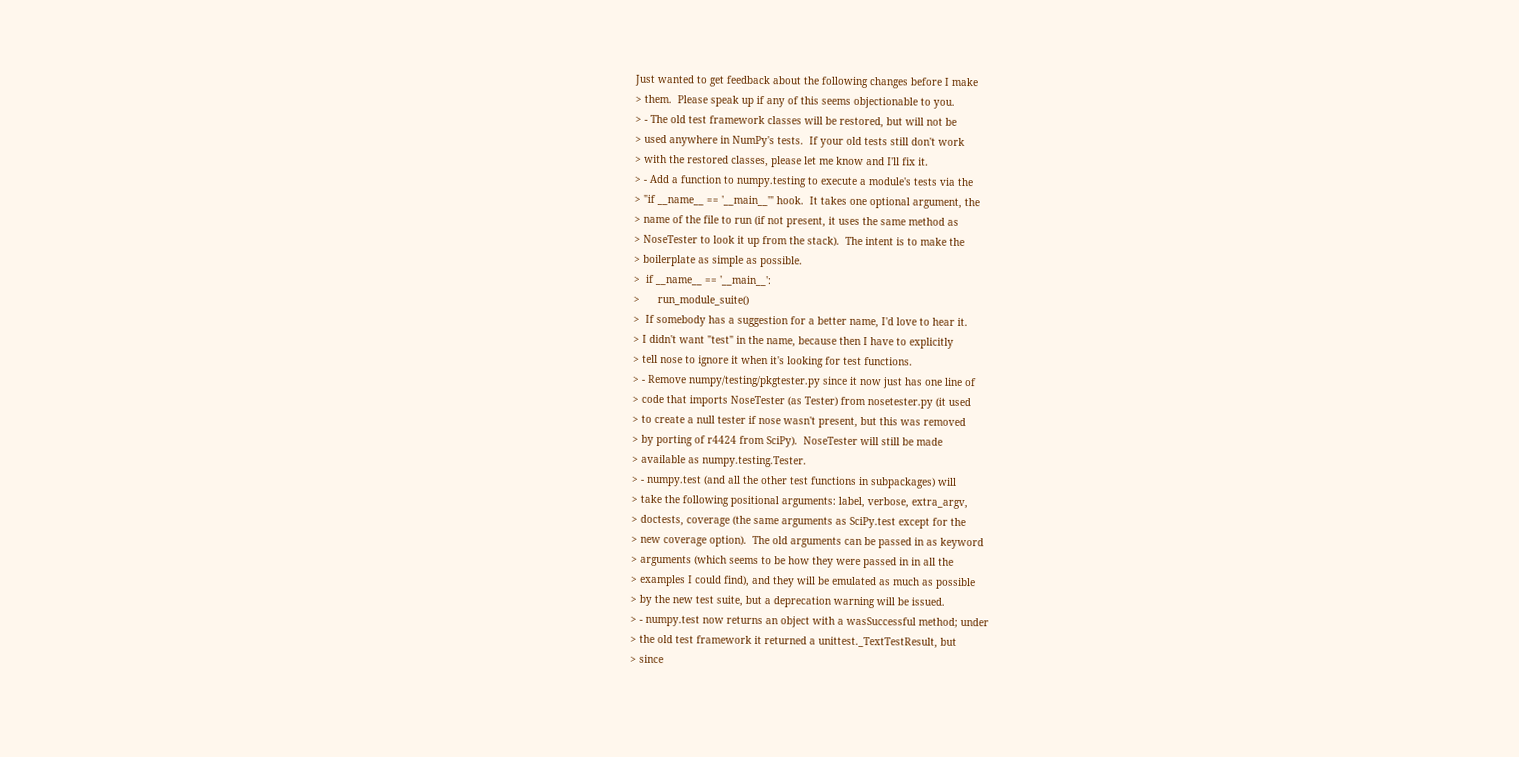Just wanted to get feedback about the following changes before I make
> them.  Please speak up if any of this seems objectionable to you.
> - The old test framework classes will be restored, but will not be
> used anywhere in NumPy's tests.  If your old tests still don't work
> with the restored classes, please let me know and I'll fix it.
> - Add a function to numpy.testing to execute a module's tests via the
> "if __name__ == '__main__'" hook.  It takes one optional argument, the
> name of the file to run (if not present, it uses the same method as
> NoseTester to look it up from the stack).  The intent is to make the
> boilerplate as simple as possible.
>  if __name__ == '__main__':
>      run_module_suite()
>  If somebody has a suggestion for a better name, I'd love to hear it.
> I didn't want "test" in the name, because then I have to explicitly
> tell nose to ignore it when it's looking for test functions.
> - Remove numpy/testing/pkgtester.py since it now just has one line of
> code that imports NoseTester (as Tester) from nosetester.py (it used
> to create a null tester if nose wasn't present, but this was removed
> by porting of r4424 from SciPy).  NoseTester will still be made
> available as numpy.testing.Tester.
> - numpy.test (and all the other test functions in subpackages) will
> take the following positional arguments: label, verbose, extra_argv,
> doctests, coverage (the same arguments as SciPy.test except for the
> new coverage option).  The old arguments can be passed in as keyword
> arguments (which seems to be how they were passed in in all the
> examples I could find), and they will be emulated as much as possible
> by the new test suite, but a deprecation warning will be issued.
> - numpy.test now returns an object with a wasSuccessful method; under
> the old test framework it returned a unittest._TextTestResult, but
> since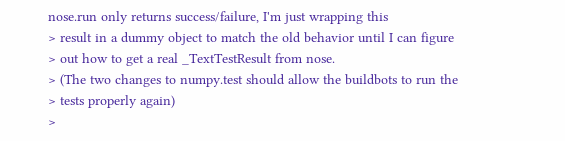nose.run only returns success/failure, I'm just wrapping this
> result in a dummy object to match the old behavior until I can figure
> out how to get a real _TextTestResult from nose.
> (The two changes to numpy.test should allow the buildbots to run the
> tests properly again)
>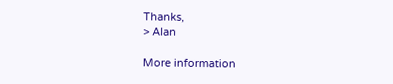Thanks,
> Alan

More information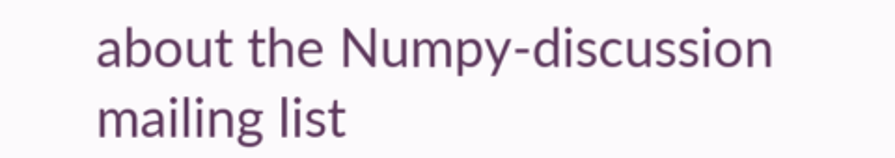about the Numpy-discussion mailing list